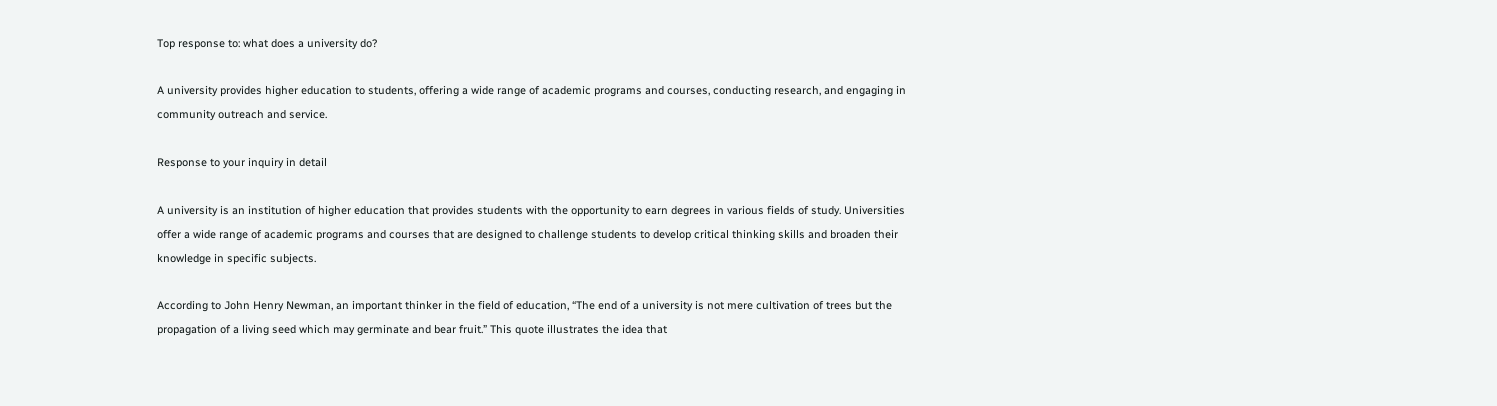Top response to: what does a university do?

A university provides higher education to students, offering a wide range of academic programs and courses, conducting research, and engaging in community outreach and service.

Response to your inquiry in detail

A university is an institution of higher education that provides students with the opportunity to earn degrees in various fields of study. Universities offer a wide range of academic programs and courses that are designed to challenge students to develop critical thinking skills and broaden their knowledge in specific subjects.

According to John Henry Newman, an important thinker in the field of education, “The end of a university is not mere cultivation of trees but the propagation of a living seed which may germinate and bear fruit.” This quote illustrates the idea that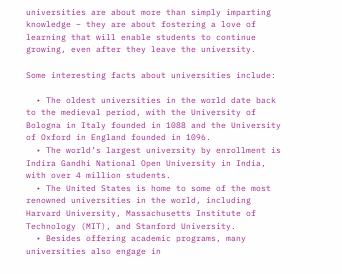universities are about more than simply imparting knowledge – they are about fostering a love of learning that will enable students to continue growing, even after they leave the university.

Some interesting facts about universities include:

  • The oldest universities in the world date back to the medieval period, with the University of Bologna in Italy founded in 1088 and the University of Oxford in England founded in 1096.
  • The world’s largest university by enrollment is Indira Gandhi National Open University in India, with over 4 million students.
  • The United States is home to some of the most renowned universities in the world, including Harvard University, Massachusetts Institute of Technology (MIT), and Stanford University.
  • Besides offering academic programs, many universities also engage in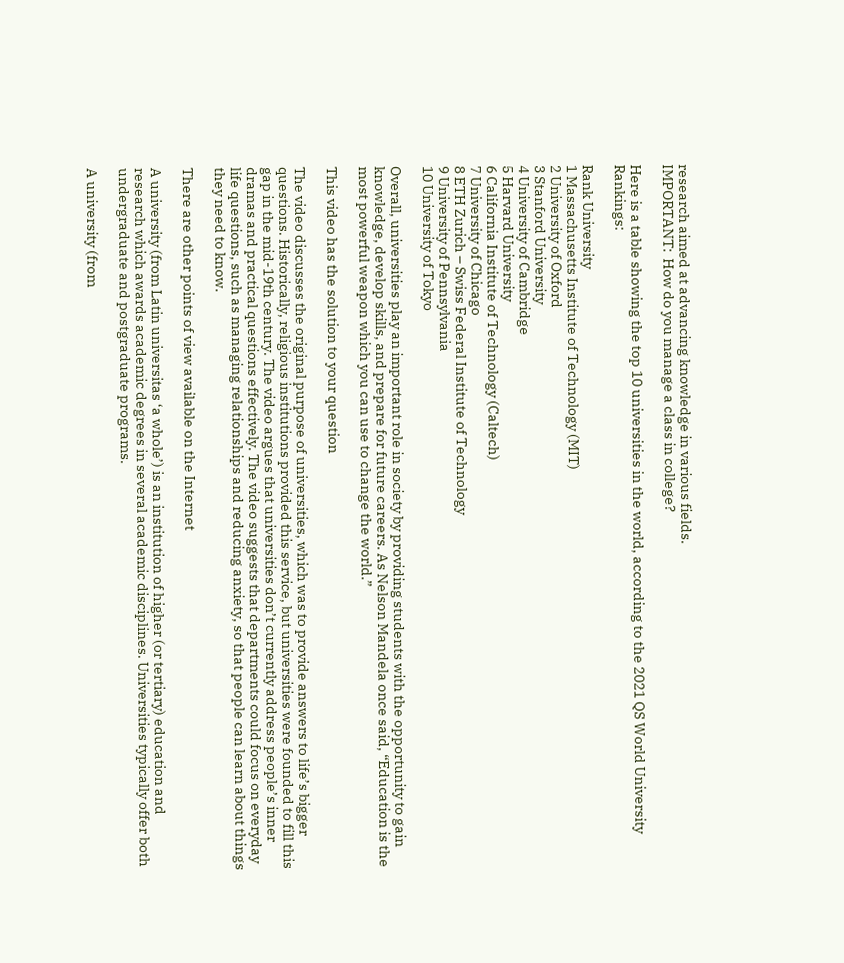research aimed at advancing knowledge in various fields.
IMPORTANT:  How do you manage a class in college?

Here is a table showing the top 10 universities in the world, according to the 2021 QS World University Rankings:

Rank University
1 Massachusetts Institute of Technology (MIT)
2 University of Oxford
3 Stanford University
4 University of Cambridge
5 Harvard University
6 California Institute of Technology (Caltech)
7 University of Chicago
8 ETH Zurich – Swiss Federal Institute of Technology
9 University of Pennsylvania
10 University of Tokyo

Overall, universities play an important role in society by providing students with the opportunity to gain knowledge, develop skills, and prepare for future careers. As Nelson Mandela once said, “Education is the most powerful weapon which you can use to change the world.”

This video has the solution to your question

The video discusses the original purpose of universities, which was to provide answers to life’s bigger questions. Historically, religious institutions provided this service, but universities were founded to fill this gap in the mid-19th century. The video argues that universities don’t currently address people’s inner dramas and practical questions effectively. The video suggests that departments could focus on everyday life questions, such as managing relationships and reducing anxiety, so that people can learn about things they need to know.

There are other points of view available on the Internet

A university (from Latin universitas ‘a whole’) is an institution of higher (or tertiary) education and research which awards academic degrees in several academic disciplines. Universities typically offer both undergraduate and postgraduate programs.

A university (from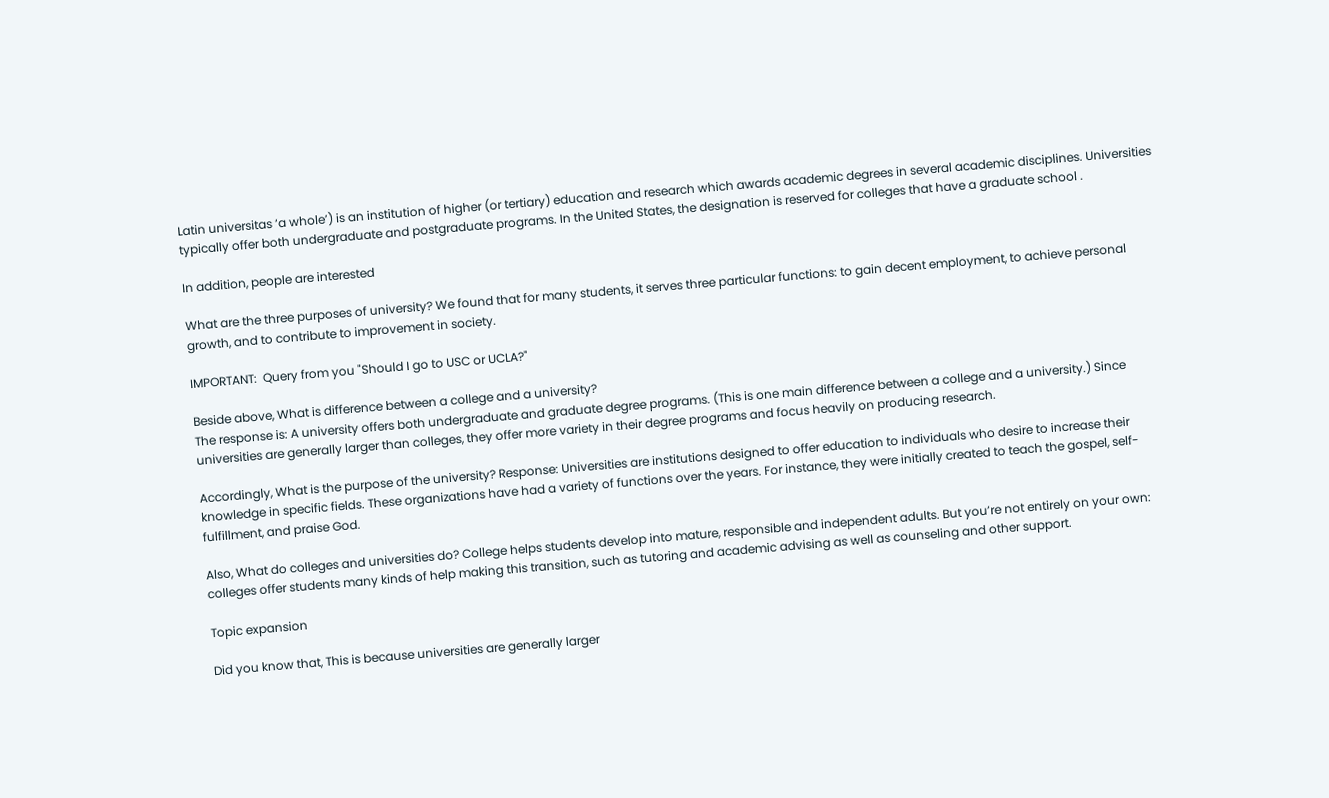Latin universitas ‘a whole’) is an institution of higher (or tertiary) education and research which awards academic degrees in several academic disciplines. Universities typically offer both undergraduate and postgraduate programs. In the United States, the designation is reserved for colleges that have a graduate school .

In addition, people are interested

What are the three purposes of university? We found that for many students, it serves three particular functions: to gain decent employment, to achieve personal growth, and to contribute to improvement in society.

IMPORTANT:  Query from you "Should I go to USC or UCLA?"

Beside above, What is difference between a college and a university?
The response is: A university offers both undergraduate and graduate degree programs. (This is one main difference between a college and a university.) Since universities are generally larger than colleges, they offer more variety in their degree programs and focus heavily on producing research.

Accordingly, What is the purpose of the university? Response: Universities are institutions designed to offer education to individuals who desire to increase their knowledge in specific fields. These organizations have had a variety of functions over the years. For instance, they were initially created to teach the gospel, self-fulfillment, and praise God.

Also, What do colleges and universities do? College helps students develop into mature, responsible and independent adults. But you’re not entirely on your own: colleges offer students many kinds of help making this transition, such as tutoring and academic advising as well as counseling and other support.

Topic expansion

Did you know that, This is because universities are generally larger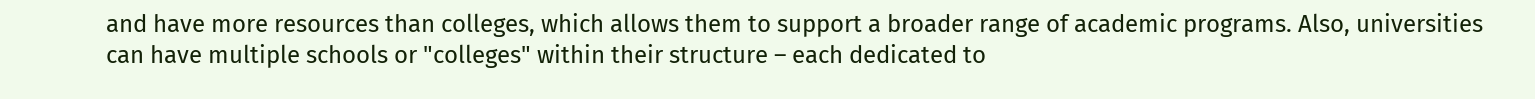and have more resources than colleges, which allows them to support a broader range of academic programs. Also, universities can have multiple schools or "colleges" within their structure – each dedicated to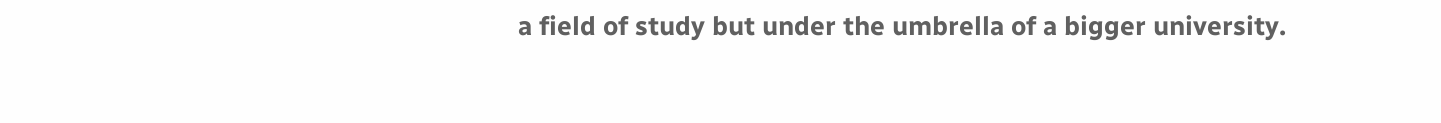a field of study but under the umbrella of a bigger university.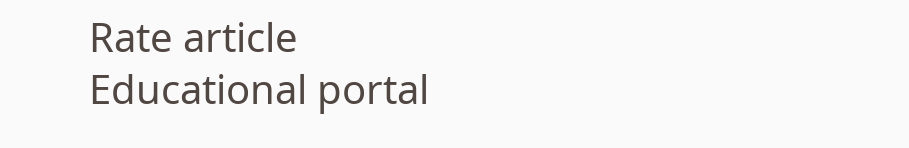Rate article
Educational portal